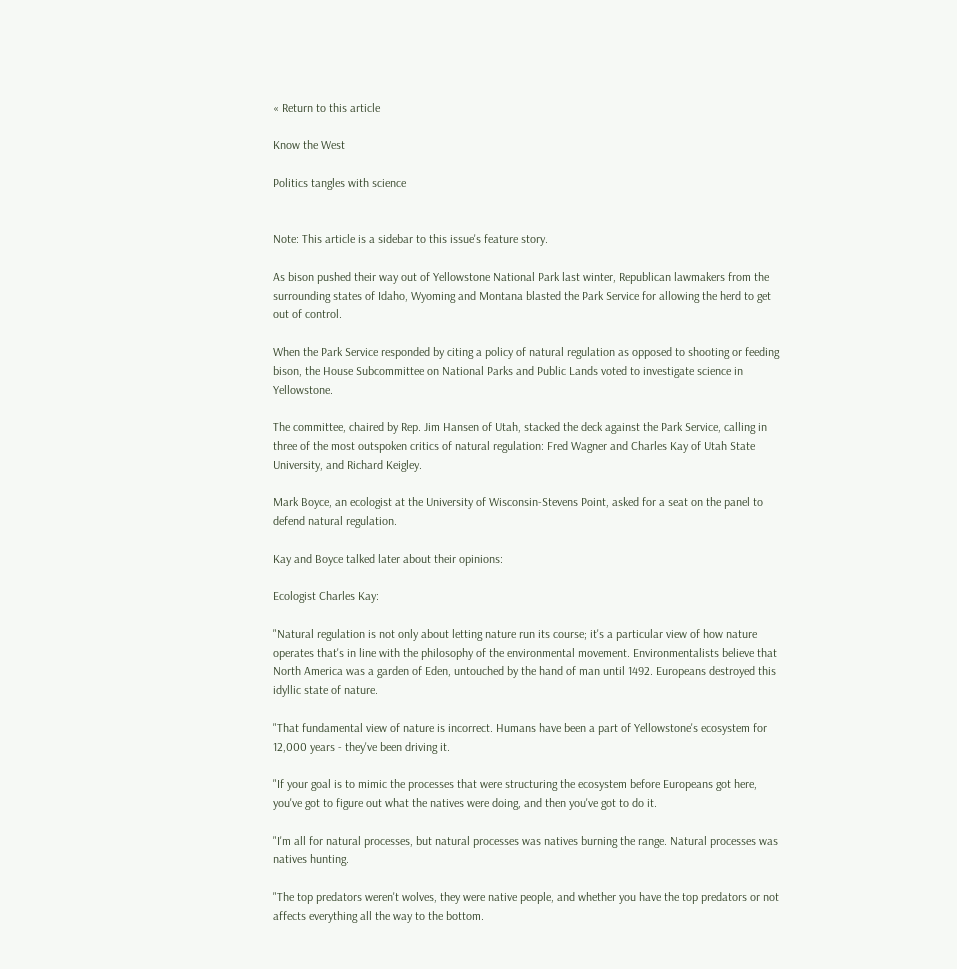« Return to this article

Know the West

Politics tangles with science


Note: This article is a sidebar to this issue's feature story.

As bison pushed their way out of Yellowstone National Park last winter, Republican lawmakers from the surrounding states of Idaho, Wyoming and Montana blasted the Park Service for allowing the herd to get out of control.

When the Park Service responded by citing a policy of natural regulation as opposed to shooting or feeding bison, the House Subcommittee on National Parks and Public Lands voted to investigate science in Yellowstone.

The committee, chaired by Rep. Jim Hansen of Utah, stacked the deck against the Park Service, calling in three of the most outspoken critics of natural regulation: Fred Wagner and Charles Kay of Utah State University, and Richard Keigley.

Mark Boyce, an ecologist at the University of Wisconsin-Stevens Point, asked for a seat on the panel to defend natural regulation.

Kay and Boyce talked later about their opinions:

Ecologist Charles Kay:

"Natural regulation is not only about letting nature run its course; it's a particular view of how nature operates that's in line with the philosophy of the environmental movement. Environmentalists believe that North America was a garden of Eden, untouched by the hand of man until 1492. Europeans destroyed this idyllic state of nature.

"That fundamental view of nature is incorrect. Humans have been a part of Yellowstone's ecosystem for 12,000 years - they've been driving it.

"If your goal is to mimic the processes that were structuring the ecosystem before Europeans got here, you've got to figure out what the natives were doing, and then you've got to do it.

"I'm all for natural processes, but natural processes was natives burning the range. Natural processes was natives hunting.

"The top predators weren't wolves, they were native people, and whether you have the top predators or not affects everything all the way to the bottom.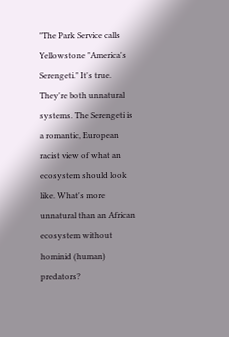"The Park Service calls Yellowstone "America's Serengeti." It's true. They're both unnatural systems. The Serengeti is a romantic, European racist view of what an ecosystem should look like. What's more unnatural than an African ecosystem without hominid (human) predators?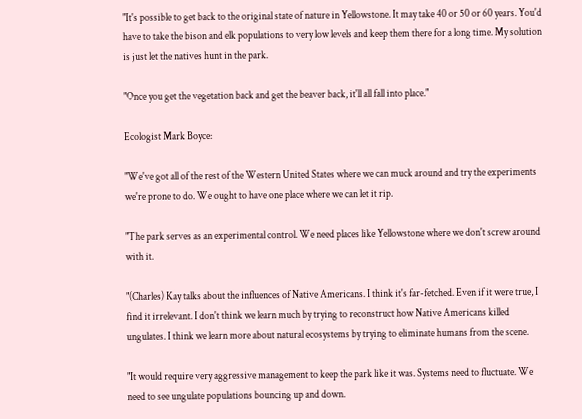"It's possible to get back to the original state of nature in Yellowstone. It may take 40 or 50 or 60 years. You'd have to take the bison and elk populations to very low levels and keep them there for a long time. My solution is just let the natives hunt in the park.

"Once you get the vegetation back and get the beaver back, it'll all fall into place."

Ecologist Mark Boyce:

"We've got all of the rest of the Western United States where we can muck around and try the experiments we're prone to do. We ought to have one place where we can let it rip.

"The park serves as an experimental control. We need places like Yellowstone where we don't screw around with it.

"(Charles) Kay talks about the influences of Native Americans. I think it's far-fetched. Even if it were true, I find it irrelevant. I don't think we learn much by trying to reconstruct how Native Americans killed ungulates. I think we learn more about natural ecosystems by trying to eliminate humans from the scene.

"It would require very aggressive management to keep the park like it was. Systems need to fluctuate. We need to see ungulate populations bouncing up and down.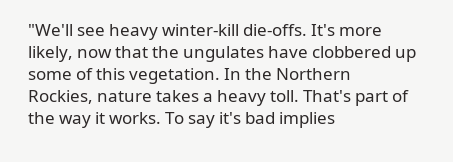"We'll see heavy winter-kill die-offs. It's more likely, now that the ungulates have clobbered up some of this vegetation. In the Northern Rockies, nature takes a heavy toll. That's part of the way it works. To say it's bad implies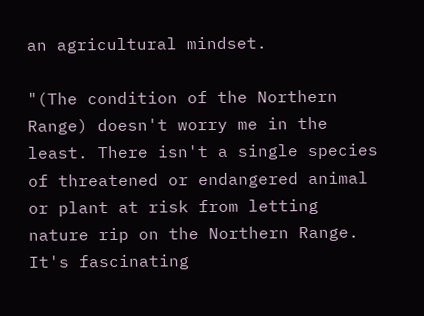an agricultural mindset.

"(The condition of the Northern Range) doesn't worry me in the least. There isn't a single species of threatened or endangered animal or plant at risk from letting nature rip on the Northern Range. It's fascinating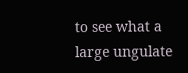to see what a large ungulate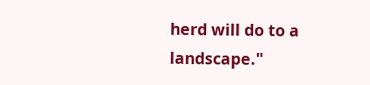herd will do to a landscape."